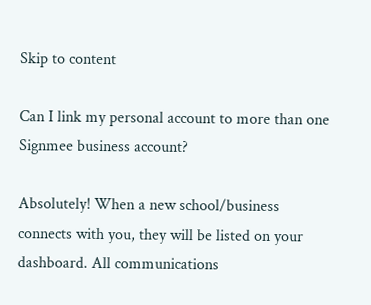Skip to content

Can I link my personal account to more than one Signmee business account?

Absolutely! When a new school/business connects with you, they will be listed on your dashboard. All communications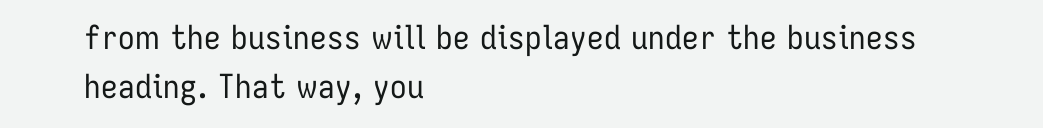from the business will be displayed under the business heading. That way, you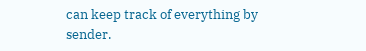can keep track of everything by sender.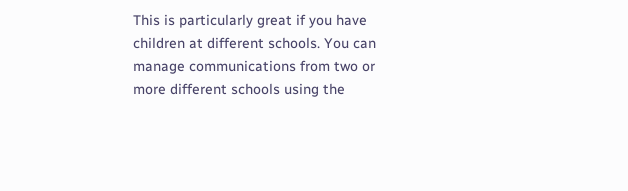This is particularly great if you have children at different schools. You can manage communications from two or more different schools using the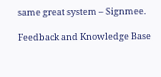same great system – Signmee.

Feedback and Knowledge Base